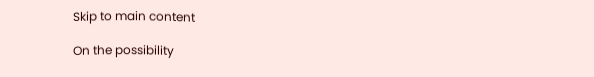Skip to main content

On the possibility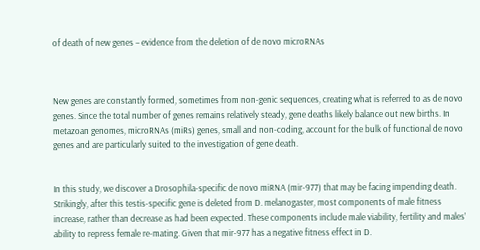of death of new genes – evidence from the deletion of de novo microRNAs



New genes are constantly formed, sometimes from non-genic sequences, creating what is referred to as de novo genes. Since the total number of genes remains relatively steady, gene deaths likely balance out new births. In metazoan genomes, microRNAs (miRs) genes, small and non-coding, account for the bulk of functional de novo genes and are particularly suited to the investigation of gene death.


In this study, we discover a Drosophila-specific de novo miRNA (mir-977) that may be facing impending death. Strikingly, after this testis-specific gene is deleted from D. melanogaster, most components of male fitness increase, rather than decrease as had been expected. These components include male viability, fertility and males’ ability to repress female re-mating. Given that mir-977 has a negative fitness effect in D.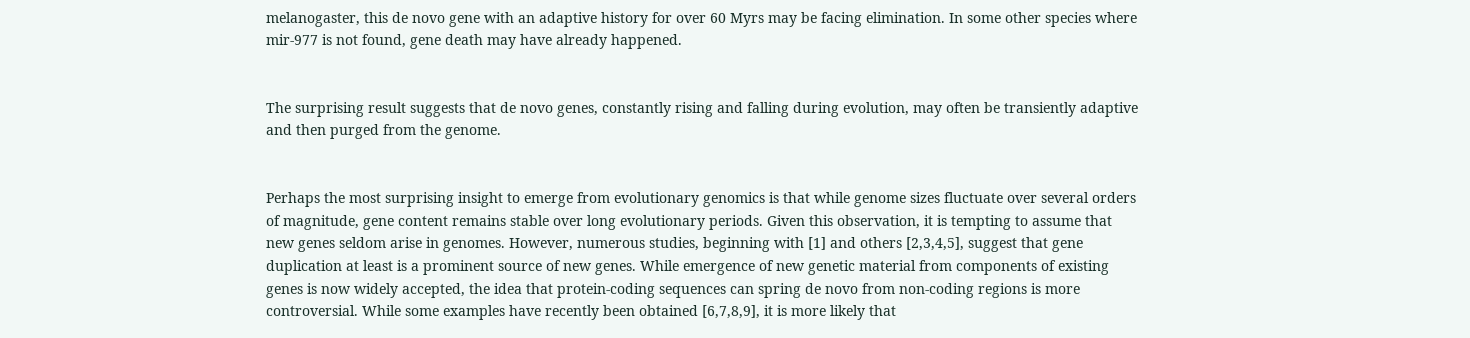melanogaster, this de novo gene with an adaptive history for over 60 Myrs may be facing elimination. In some other species where mir-977 is not found, gene death may have already happened.


The surprising result suggests that de novo genes, constantly rising and falling during evolution, may often be transiently adaptive and then purged from the genome.


Perhaps the most surprising insight to emerge from evolutionary genomics is that while genome sizes fluctuate over several orders of magnitude, gene content remains stable over long evolutionary periods. Given this observation, it is tempting to assume that new genes seldom arise in genomes. However, numerous studies, beginning with [1] and others [2,3,4,5], suggest that gene duplication at least is a prominent source of new genes. While emergence of new genetic material from components of existing genes is now widely accepted, the idea that protein-coding sequences can spring de novo from non-coding regions is more controversial. While some examples have recently been obtained [6,7,8,9], it is more likely that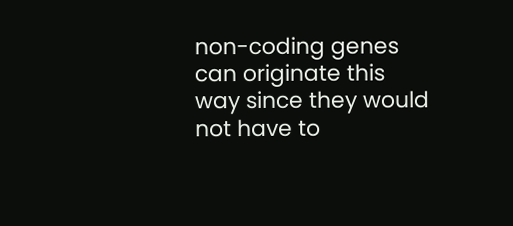non-coding genes can originate this way since they would not have to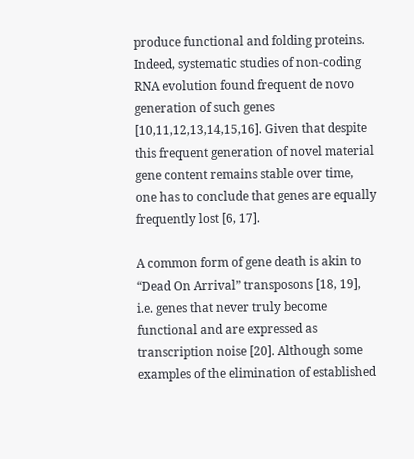produce functional and folding proteins. Indeed, systematic studies of non-coding RNA evolution found frequent de novo generation of such genes [10,11,12,13,14,15,16]. Given that despite this frequent generation of novel material gene content remains stable over time, one has to conclude that genes are equally frequently lost [6, 17].

A common form of gene death is akin to “Dead On Arrival” transposons [18, 19], i.e. genes that never truly become functional and are expressed as transcription noise [20]. Although some examples of the elimination of established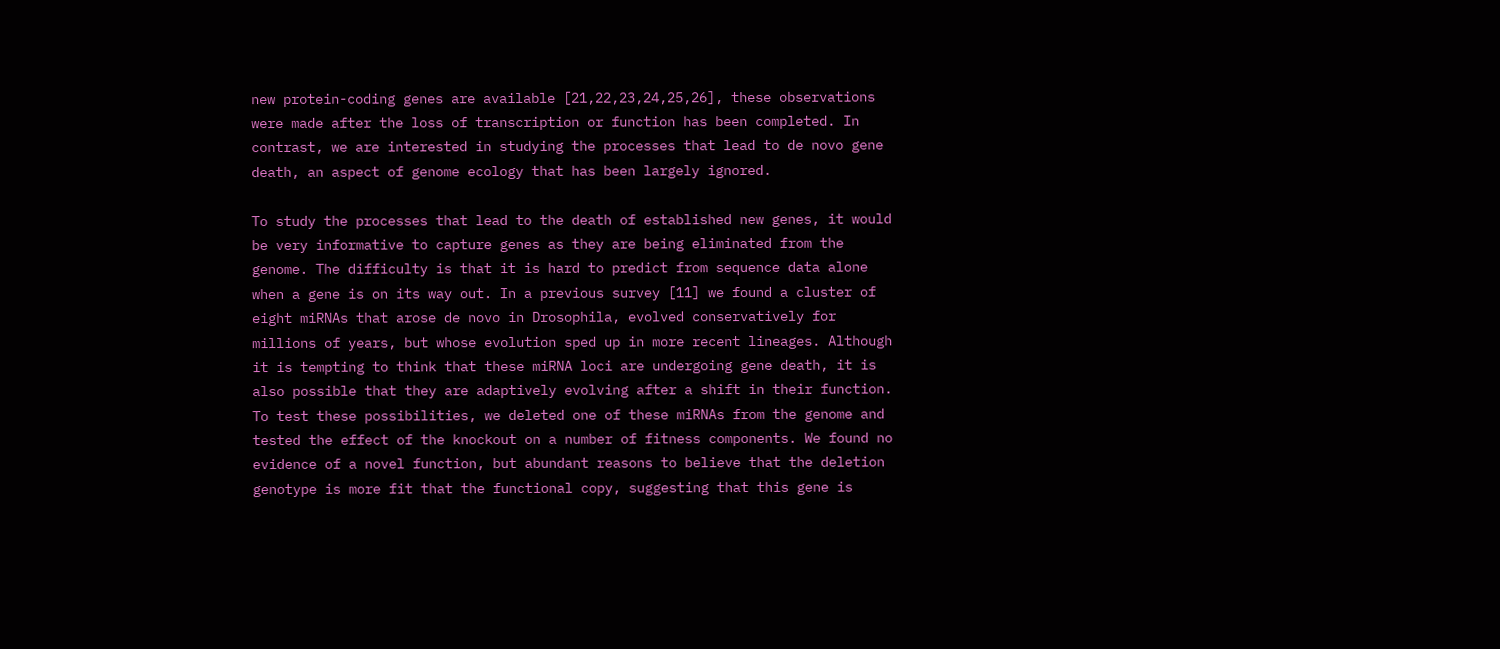new protein-coding genes are available [21,22,23,24,25,26], these observations were made after the loss of transcription or function has been completed. In contrast, we are interested in studying the processes that lead to de novo gene death, an aspect of genome ecology that has been largely ignored.

To study the processes that lead to the death of established new genes, it would be very informative to capture genes as they are being eliminated from the genome. The difficulty is that it is hard to predict from sequence data alone when a gene is on its way out. In a previous survey [11] we found a cluster of eight miRNAs that arose de novo in Drosophila, evolved conservatively for millions of years, but whose evolution sped up in more recent lineages. Although it is tempting to think that these miRNA loci are undergoing gene death, it is also possible that they are adaptively evolving after a shift in their function. To test these possibilities, we deleted one of these miRNAs from the genome and tested the effect of the knockout on a number of fitness components. We found no evidence of a novel function, but abundant reasons to believe that the deletion genotype is more fit that the functional copy, suggesting that this gene is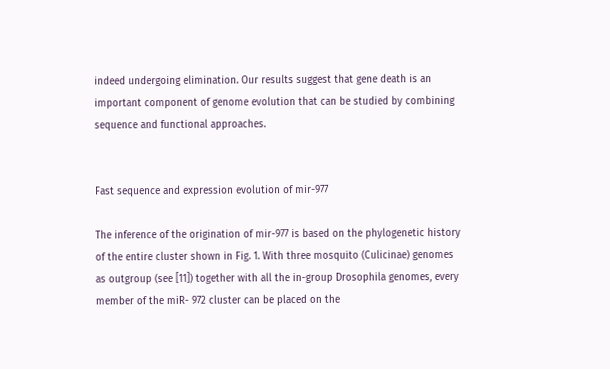indeed undergoing elimination. Our results suggest that gene death is an important component of genome evolution that can be studied by combining sequence and functional approaches.


Fast sequence and expression evolution of mir-977

The inference of the origination of mir-977 is based on the phylogenetic history of the entire cluster shown in Fig. 1. With three mosquito (Culicinae) genomes as outgroup (see [11]) together with all the in-group Drosophila genomes, every member of the miR- 972 cluster can be placed on the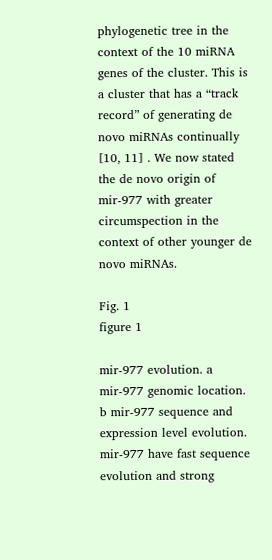phylogenetic tree in the context of the 10 miRNA genes of the cluster. This is a cluster that has a “track record” of generating de novo miRNAs continually [10, 11] . We now stated the de novo origin of mir-977 with greater circumspection in the context of other younger de novo miRNAs.

Fig. 1
figure 1

mir-977 evolution. a mir-977 genomic location. b mir-977 sequence and expression level evolution. mir-977 have fast sequence evolution and strong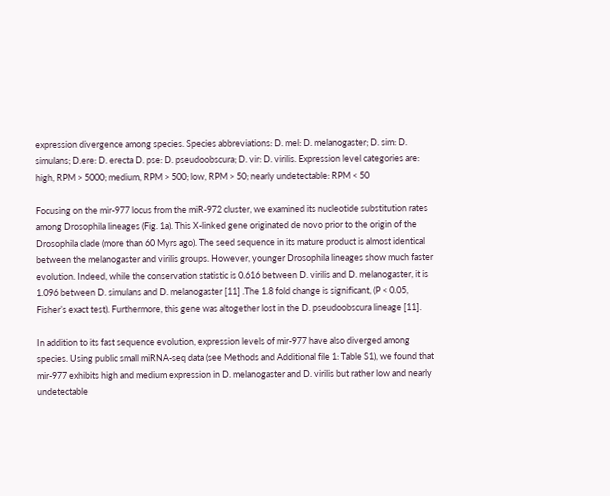expression divergence among species. Species abbreviations: D. mel: D. melanogaster; D. sim: D. simulans; D.ere: D. erecta D. pse: D. pseudoobscura; D. vir: D. virilis. Expression level categories are: high, RPM > 5000; medium, RPM > 500; low, RPM > 50; nearly undetectable: RPM < 50

Focusing on the mir-977 locus from the miR-972 cluster, we examined its nucleotide substitution rates among Drosophila lineages (Fig. 1a). This X-linked gene originated de novo prior to the origin of the Drosophila clade (more than 60 Myrs ago). The seed sequence in its mature product is almost identical between the melanogaster and virilis groups. However, younger Drosophila lineages show much faster evolution. Indeed, while the conservation statistic is 0.616 between D. virilis and D. melanogaster, it is 1.096 between D. simulans and D. melanogaster [11] .The 1.8 fold change is significant, (P < 0.05, Fisher’s exact test). Furthermore, this gene was altogether lost in the D. pseudoobscura lineage [11].

In addition to its fast sequence evolution, expression levels of mir-977 have also diverged among species. Using public small miRNA-seq data (see Methods and Additional file 1: Table S1), we found that mir-977 exhibits high and medium expression in D. melanogaster and D. virilis but rather low and nearly undetectable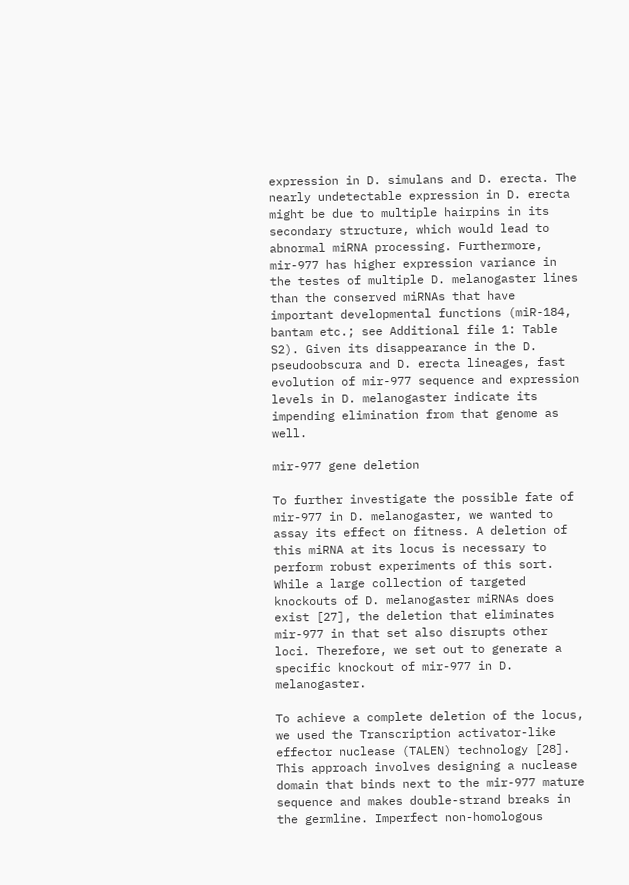expression in D. simulans and D. erecta. The nearly undetectable expression in D. erecta might be due to multiple hairpins in its secondary structure, which would lead to abnormal miRNA processing. Furthermore, mir-977 has higher expression variance in the testes of multiple D. melanogaster lines than the conserved miRNAs that have important developmental functions (miR-184, bantam etc.; see Additional file 1: Table S2). Given its disappearance in the D. pseudoobscura and D. erecta lineages, fast evolution of mir-977 sequence and expression levels in D. melanogaster indicate its impending elimination from that genome as well.

mir-977 gene deletion

To further investigate the possible fate of mir-977 in D. melanogaster, we wanted to assay its effect on fitness. A deletion of this miRNA at its locus is necessary to perform robust experiments of this sort. While a large collection of targeted knockouts of D. melanogaster miRNAs does exist [27], the deletion that eliminates mir-977 in that set also disrupts other loci. Therefore, we set out to generate a specific knockout of mir-977 in D. melanogaster.

To achieve a complete deletion of the locus, we used the Transcription activator-like effector nuclease (TALEN) technology [28]. This approach involves designing a nuclease domain that binds next to the mir-977 mature sequence and makes double-strand breaks in the germline. Imperfect non-homologous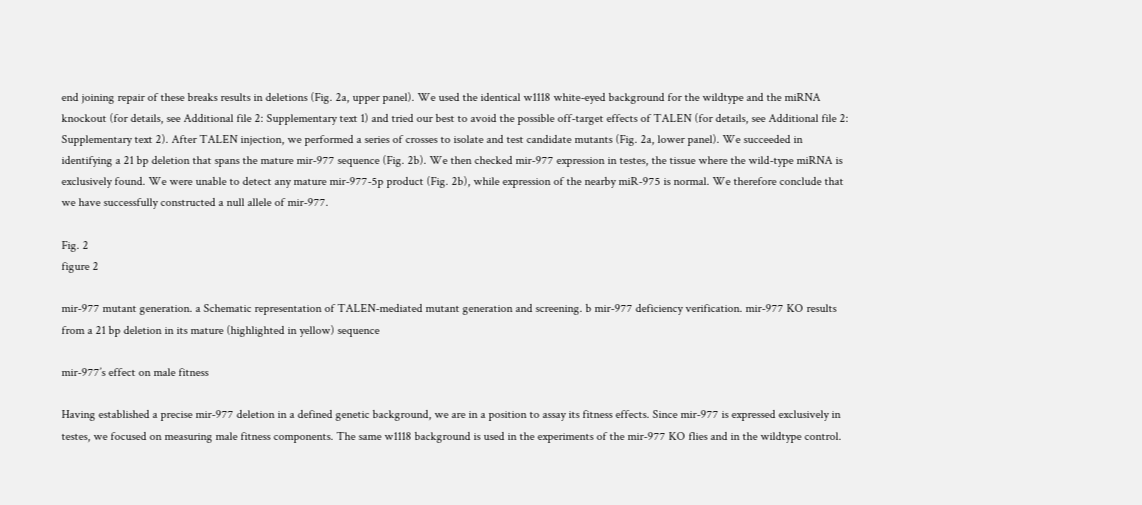end joining repair of these breaks results in deletions (Fig. 2a, upper panel). We used the identical w1118 white-eyed background for the wildtype and the miRNA knockout (for details, see Additional file 2: Supplementary text 1) and tried our best to avoid the possible off-target effects of TALEN (for details, see Additional file 2: Supplementary text 2). After TALEN injection, we performed a series of crosses to isolate and test candidate mutants (Fig. 2a, lower panel). We succeeded in identifying a 21 bp deletion that spans the mature mir-977 sequence (Fig. 2b). We then checked mir-977 expression in testes, the tissue where the wild-type miRNA is exclusively found. We were unable to detect any mature mir-977-5p product (Fig. 2b), while expression of the nearby miR-975 is normal. We therefore conclude that we have successfully constructed a null allele of mir-977.

Fig. 2
figure 2

mir-977 mutant generation. a Schematic representation of TALEN-mediated mutant generation and screening. b mir-977 deficiency verification. mir-977 KO results from a 21 bp deletion in its mature (highlighted in yellow) sequence

mir-977’s effect on male fitness

Having established a precise mir-977 deletion in a defined genetic background, we are in a position to assay its fitness effects. Since mir-977 is expressed exclusively in testes, we focused on measuring male fitness components. The same w1118 background is used in the experiments of the mir-977 KO flies and in the wildtype control.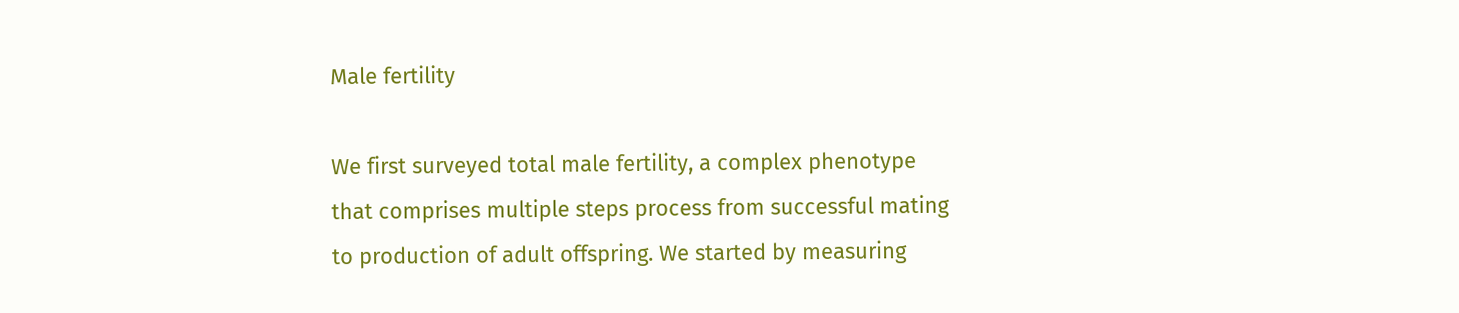Male fertility

We first surveyed total male fertility, a complex phenotype that comprises multiple steps process from successful mating to production of adult offspring. We started by measuring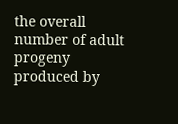the overall number of adult progeny produced by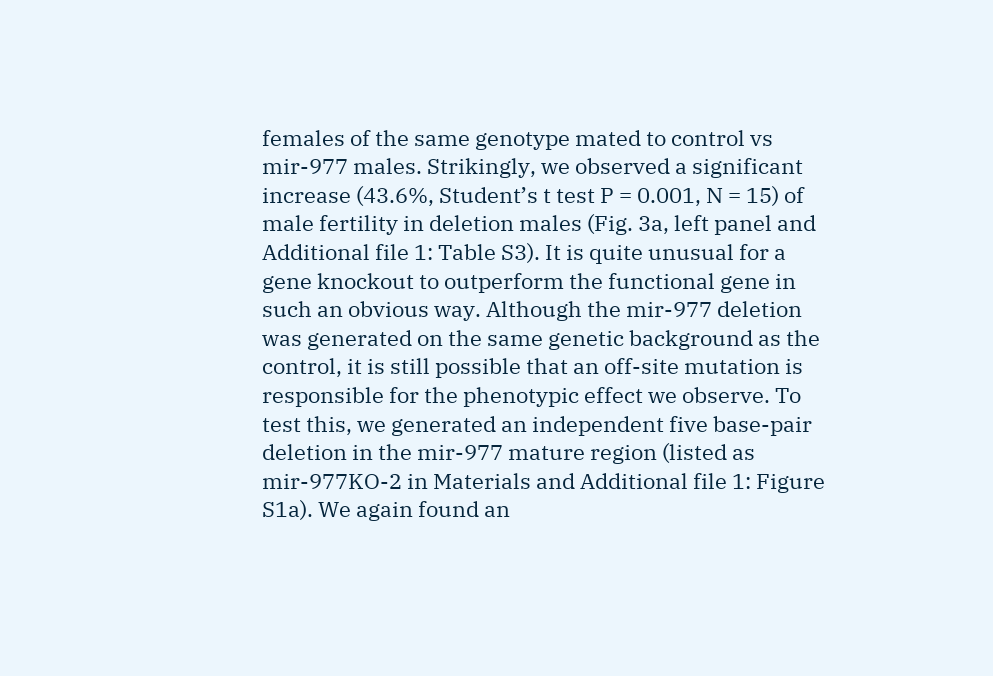females of the same genotype mated to control vs mir-977 males. Strikingly, we observed a significant increase (43.6%, Student’s t test P = 0.001, N = 15) of male fertility in deletion males (Fig. 3a, left panel and Additional file 1: Table S3). It is quite unusual for a gene knockout to outperform the functional gene in such an obvious way. Although the mir-977 deletion was generated on the same genetic background as the control, it is still possible that an off-site mutation is responsible for the phenotypic effect we observe. To test this, we generated an independent five base-pair deletion in the mir-977 mature region (listed as mir-977KO-2 in Materials and Additional file 1: Figure S1a). We again found an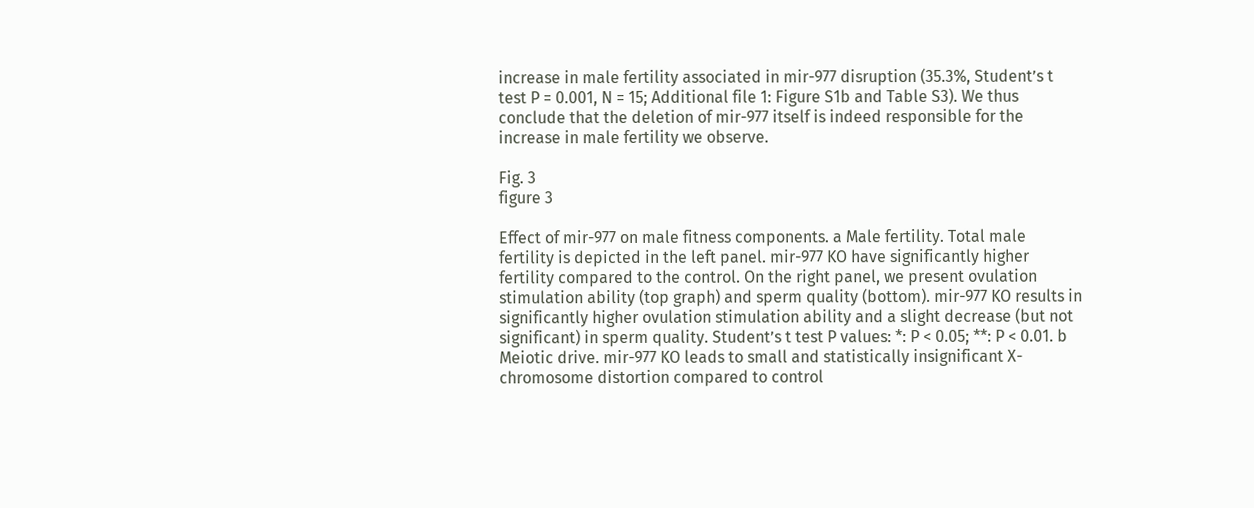increase in male fertility associated in mir-977 disruption (35.3%, Student’s t test P = 0.001, N = 15; Additional file 1: Figure S1b and Table S3). We thus conclude that the deletion of mir-977 itself is indeed responsible for the increase in male fertility we observe.

Fig. 3
figure 3

Effect of mir-977 on male fitness components. a Male fertility. Total male fertility is depicted in the left panel. mir-977 KO have significantly higher fertility compared to the control. On the right panel, we present ovulation stimulation ability (top graph) and sperm quality (bottom). mir-977 KO results in significantly higher ovulation stimulation ability and a slight decrease (but not significant) in sperm quality. Student’s t test P values: *: P < 0.05; **: P < 0.01. b Meiotic drive. mir-977 KO leads to small and statistically insignificant X-chromosome distortion compared to control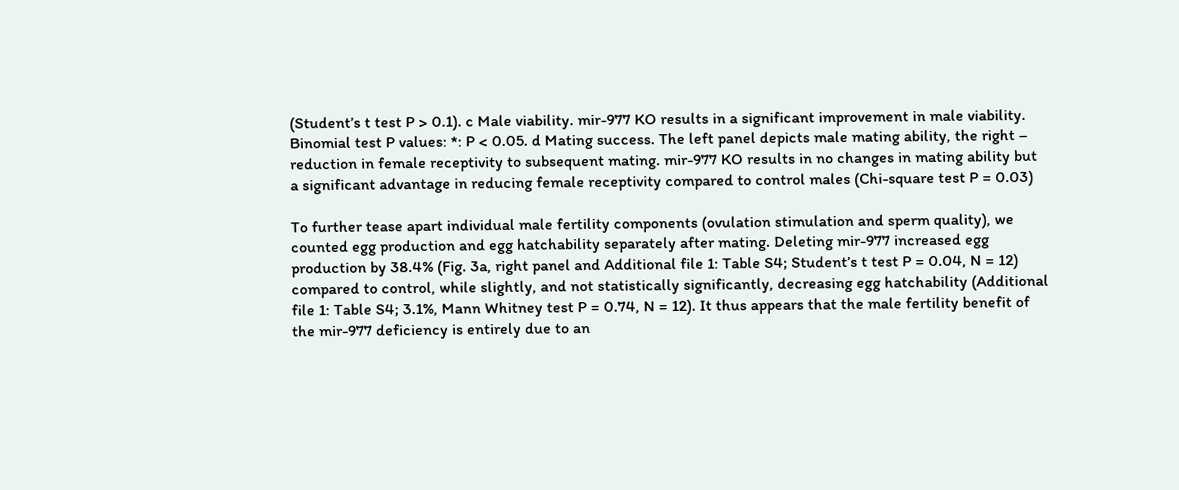(Student’s t test P > 0.1). c Male viability. mir-977 KO results in a significant improvement in male viability. Binomial test P values: *: P < 0.05. d Mating success. The left panel depicts male mating ability, the right – reduction in female receptivity to subsequent mating. mir-977 KO results in no changes in mating ability but a significant advantage in reducing female receptivity compared to control males (Chi-square test P = 0.03)

To further tease apart individual male fertility components (ovulation stimulation and sperm quality), we counted egg production and egg hatchability separately after mating. Deleting mir-977 increased egg production by 38.4% (Fig. 3a, right panel and Additional file 1: Table S4; Student’s t test P = 0.04, N = 12) compared to control, while slightly, and not statistically significantly, decreasing egg hatchability (Additional file 1: Table S4; 3.1%, Mann Whitney test P = 0.74, N = 12). It thus appears that the male fertility benefit of the mir-977 deficiency is entirely due to an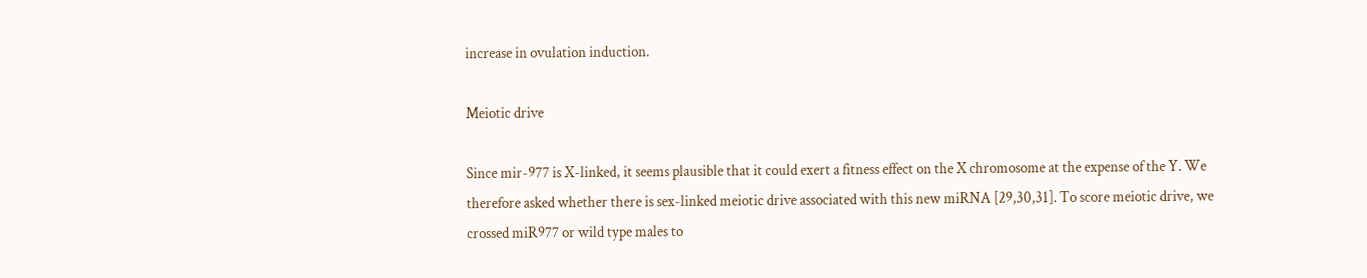increase in ovulation induction.

Meiotic drive

Since mir-977 is X-linked, it seems plausible that it could exert a fitness effect on the X chromosome at the expense of the Y. We therefore asked whether there is sex-linked meiotic drive associated with this new miRNA [29,30,31]. To score meiotic drive, we crossed miR977 or wild type males to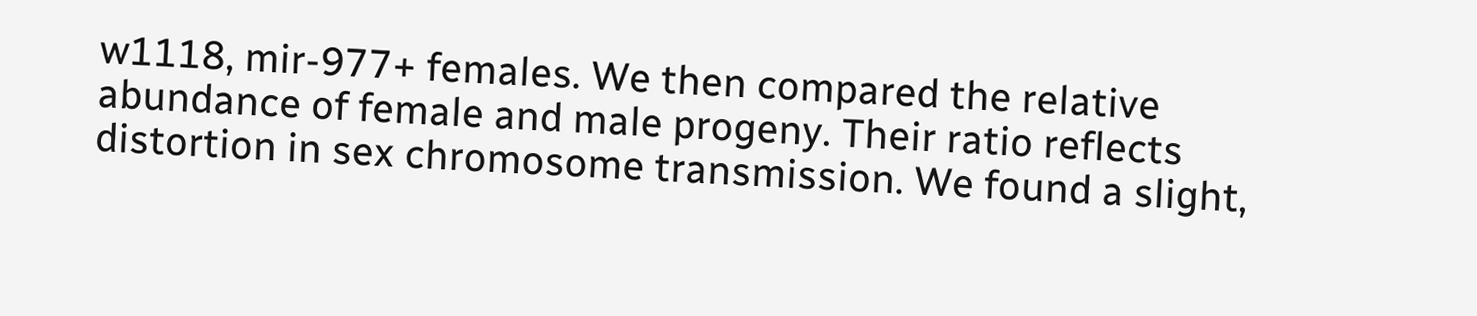w1118, mir-977+ females. We then compared the relative abundance of female and male progeny. Their ratio reflects distortion in sex chromosome transmission. We found a slight,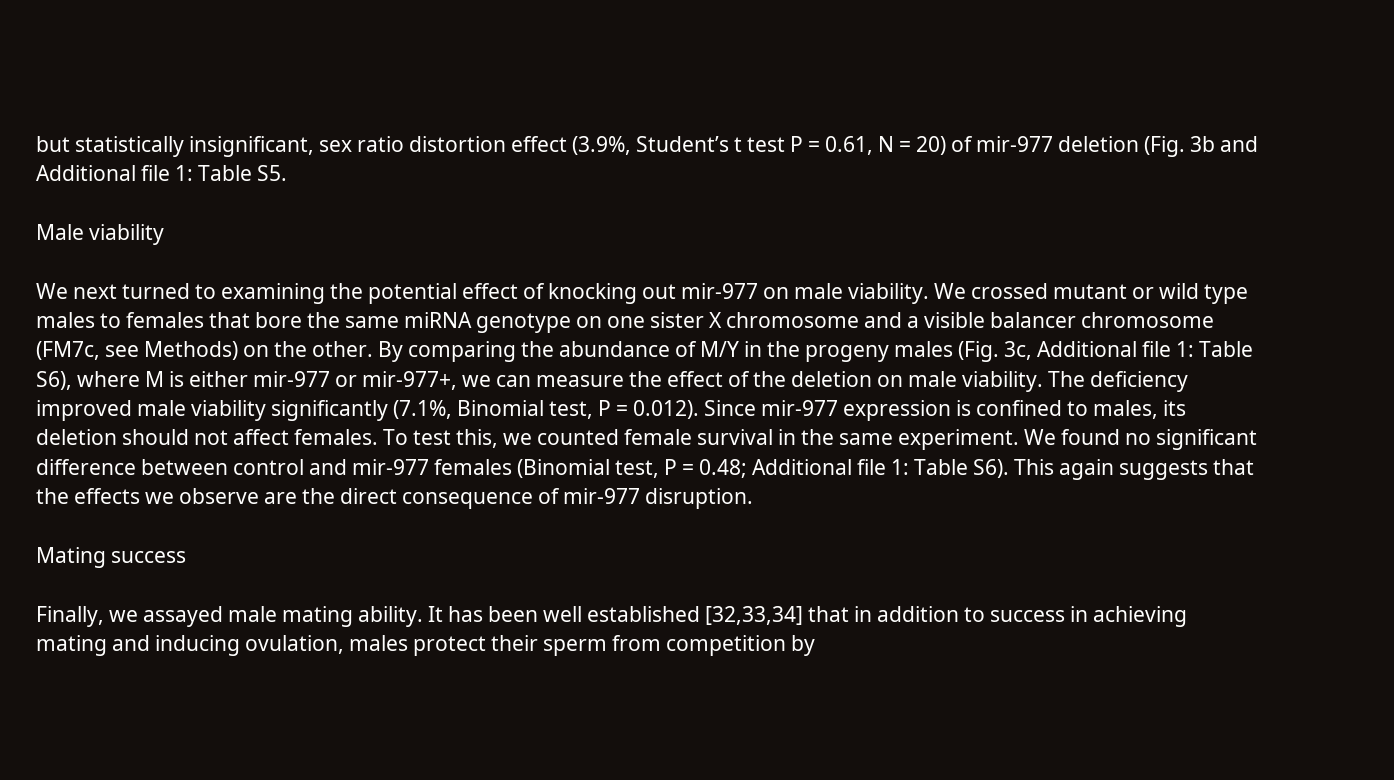but statistically insignificant, sex ratio distortion effect (3.9%, Student’s t test P = 0.61, N = 20) of mir-977 deletion (Fig. 3b and Additional file 1: Table S5.

Male viability

We next turned to examining the potential effect of knocking out mir-977 on male viability. We crossed mutant or wild type males to females that bore the same miRNA genotype on one sister X chromosome and a visible balancer chromosome (FM7c, see Methods) on the other. By comparing the abundance of M/Y in the progeny males (Fig. 3c, Additional file 1: Table S6), where M is either mir-977 or mir-977+, we can measure the effect of the deletion on male viability. The deficiency improved male viability significantly (7.1%, Binomial test, P = 0.012). Since mir-977 expression is confined to males, its deletion should not affect females. To test this, we counted female survival in the same experiment. We found no significant difference between control and mir-977 females (Binomial test, P = 0.48; Additional file 1: Table S6). This again suggests that the effects we observe are the direct consequence of mir-977 disruption.

Mating success

Finally, we assayed male mating ability. It has been well established [32,33,34] that in addition to success in achieving mating and inducing ovulation, males protect their sperm from competition by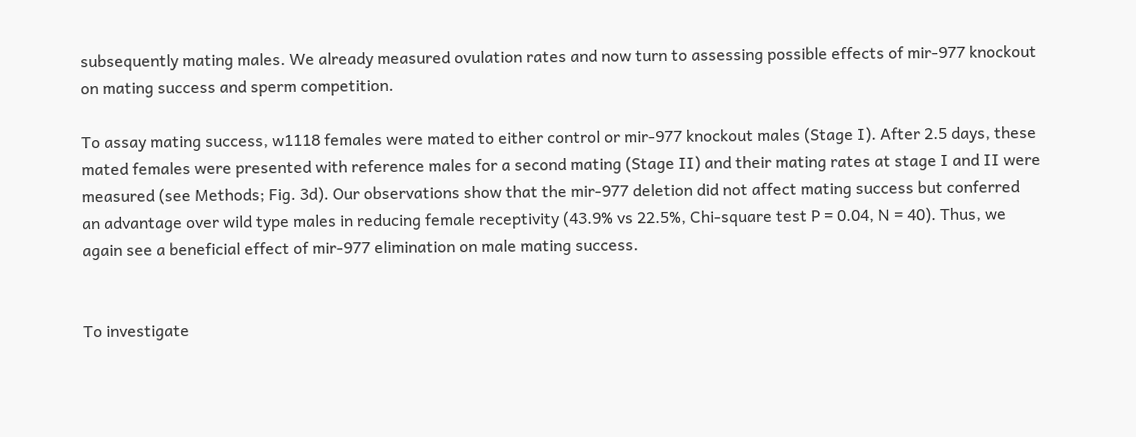subsequently mating males. We already measured ovulation rates and now turn to assessing possible effects of mir-977 knockout on mating success and sperm competition.

To assay mating success, w1118 females were mated to either control or mir-977 knockout males (Stage I). After 2.5 days, these mated females were presented with reference males for a second mating (Stage II) and their mating rates at stage I and II were measured (see Methods; Fig. 3d). Our observations show that the mir-977 deletion did not affect mating success but conferred an advantage over wild type males in reducing female receptivity (43.9% vs 22.5%, Chi-square test P = 0.04, N = 40). Thus, we again see a beneficial effect of mir-977 elimination on male mating success.


To investigate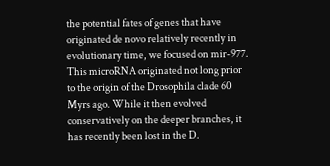the potential fates of genes that have originated de novo relatively recently in evolutionary time, we focused on mir-977. This microRNA originated not long prior to the origin of the Drosophila clade 60 Myrs ago. While it then evolved conservatively on the deeper branches, it has recently been lost in the D.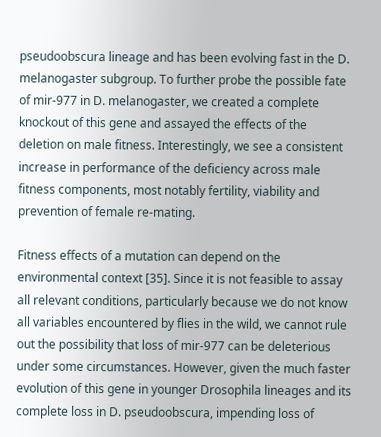pseudoobscura lineage and has been evolving fast in the D. melanogaster subgroup. To further probe the possible fate of mir-977 in D. melanogaster, we created a complete knockout of this gene and assayed the effects of the deletion on male fitness. Interestingly, we see a consistent increase in performance of the deficiency across male fitness components, most notably fertility, viability and prevention of female re-mating.

Fitness effects of a mutation can depend on the environmental context [35]. Since it is not feasible to assay all relevant conditions, particularly because we do not know all variables encountered by flies in the wild, we cannot rule out the possibility that loss of mir-977 can be deleterious under some circumstances. However, given the much faster evolution of this gene in younger Drosophila lineages and its complete loss in D. pseudoobscura, impending loss of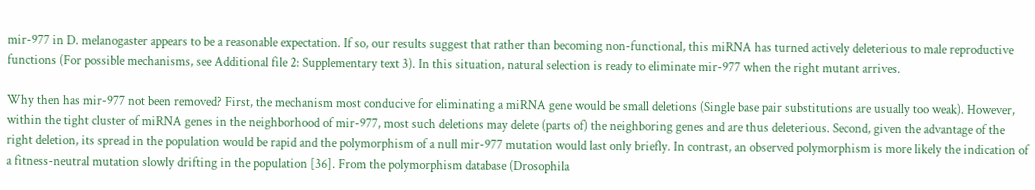mir-977 in D. melanogaster appears to be a reasonable expectation. If so, our results suggest that rather than becoming non-functional, this miRNA has turned actively deleterious to male reproductive functions (For possible mechanisms, see Additional file 2: Supplementary text 3). In this situation, natural selection is ready to eliminate mir-977 when the right mutant arrives.

Why then has mir-977 not been removed? First, the mechanism most conducive for eliminating a miRNA gene would be small deletions (Single base pair substitutions are usually too weak). However, within the tight cluster of miRNA genes in the neighborhood of mir-977, most such deletions may delete (parts of) the neighboring genes and are thus deleterious. Second, given the advantage of the right deletion, its spread in the population would be rapid and the polymorphism of a null mir-977 mutation would last only briefly. In contrast, an observed polymorphism is more likely the indication of a fitness-neutral mutation slowly drifting in the population [36]. From the polymorphism database (Drosophila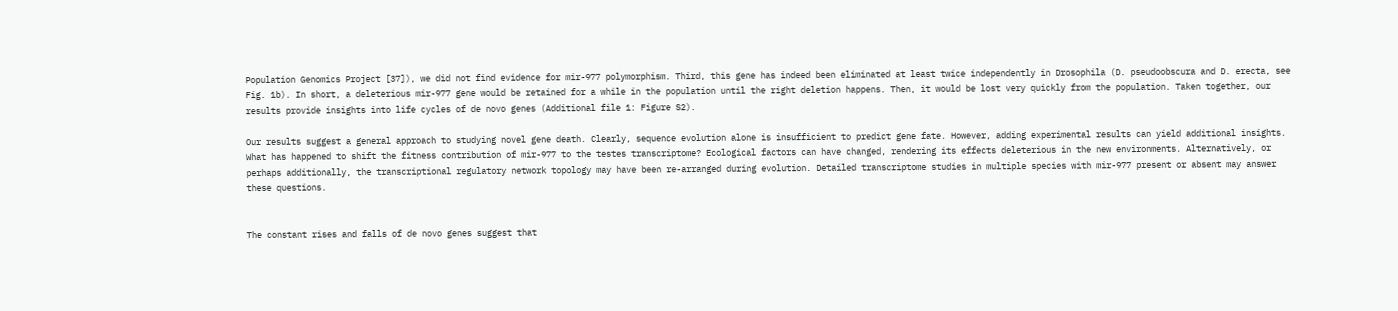Population Genomics Project [37]), we did not find evidence for mir-977 polymorphism. Third, this gene has indeed been eliminated at least twice independently in Drosophila (D. pseudoobscura and D. erecta, see Fig. 1b). In short, a deleterious mir-977 gene would be retained for a while in the population until the right deletion happens. Then, it would be lost very quickly from the population. Taken together, our results provide insights into life cycles of de novo genes (Additional file 1: Figure S2).

Our results suggest a general approach to studying novel gene death. Clearly, sequence evolution alone is insufficient to predict gene fate. However, adding experimental results can yield additional insights. What has happened to shift the fitness contribution of mir-977 to the testes transcriptome? Ecological factors can have changed, rendering its effects deleterious in the new environments. Alternatively, or perhaps additionally, the transcriptional regulatory network topology may have been re-arranged during evolution. Detailed transcriptome studies in multiple species with mir-977 present or absent may answer these questions.


The constant rises and falls of de novo genes suggest that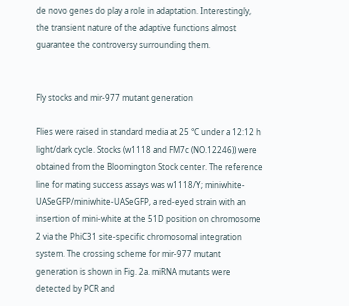de novo genes do play a role in adaptation. Interestingly, the transient nature of the adaptive functions almost guarantee the controversy surrounding them.


Fly stocks and mir-977 mutant generation

Flies were raised in standard media at 25 °C under a 12:12 h light/dark cycle. Stocks (w1118 and FM7c (NO.12246)) were obtained from the Bloomington Stock center. The reference line for mating success assays was w1118/Y; miniwhite-UASeGFP/miniwhite-UASeGFP, a red-eyed strain with an insertion of mini-white at the 51D position on chromosome 2 via the PhiC31 site-specific chromosomal integration system. The crossing scheme for mir-977 mutant generation is shown in Fig. 2a. miRNA mutants were detected by PCR and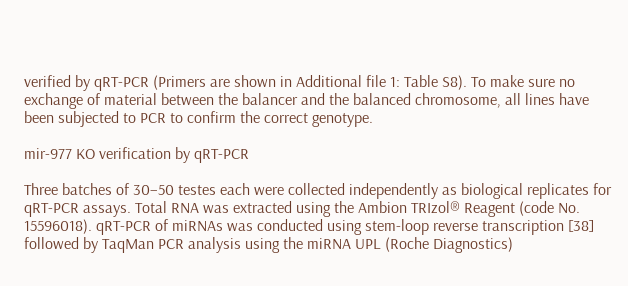verified by qRT-PCR (Primers are shown in Additional file 1: Table S8). To make sure no exchange of material between the balancer and the balanced chromosome, all lines have been subjected to PCR to confirm the correct genotype.

mir-977 KO verification by qRT-PCR

Three batches of 30–50 testes each were collected independently as biological replicates for qRT-PCR assays. Total RNA was extracted using the Ambion TRIzol® Reagent (code No. 15596018). qRT-PCR of miRNAs was conducted using stem-loop reverse transcription [38] followed by TaqMan PCR analysis using the miRNA UPL (Roche Diagnostics)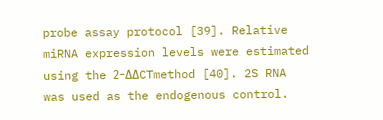probe assay protocol [39]. Relative miRNA expression levels were estimated using the 2−ΔΔCTmethod [40]. 2S RNA was used as the endogenous control.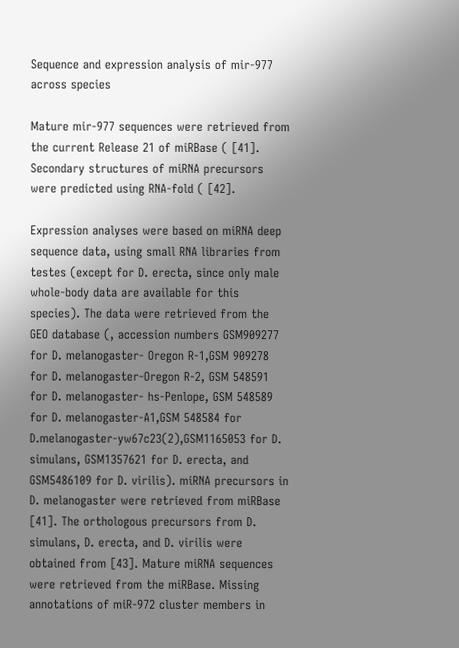Sequence and expression analysis of mir-977 across species

Mature mir-977 sequences were retrieved from the current Release 21 of miRBase ( [41]. Secondary structures of miRNA precursors were predicted using RNA-fold ( [42].

Expression analyses were based on miRNA deep sequence data, using small RNA libraries from testes (except for D. erecta, since only male whole-body data are available for this species). The data were retrieved from the GEO database (, accession numbers GSM909277 for D. melanogaster- Oregon R-1,GSM 909278 for D. melanogaster-Oregon R-2, GSM 548591 for D. melanogaster- hs-Penlope, GSM 548589 for D. melanogaster-A1,GSM 548584 for D.melanogaster-yw67c23(2),GSM1165053 for D. simulans, GSM1357621 for D. erecta, and GSM5486109 for D. virilis). miRNA precursors in D. melanogaster were retrieved from miRBase [41]. The orthologous precursors from D. simulans, D. erecta, and D. virilis were obtained from [43]. Mature miRNA sequences were retrieved from the miRBase. Missing annotations of miR-972 cluster members in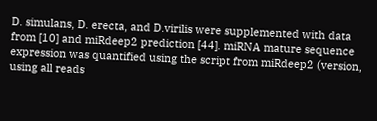D. simulans, D. erecta, and D.virilis were supplemented with data from [10] and miRdeep2 prediction [44]. miRNA mature sequence expression was quantified using the script from miRdeep2 (version, using all reads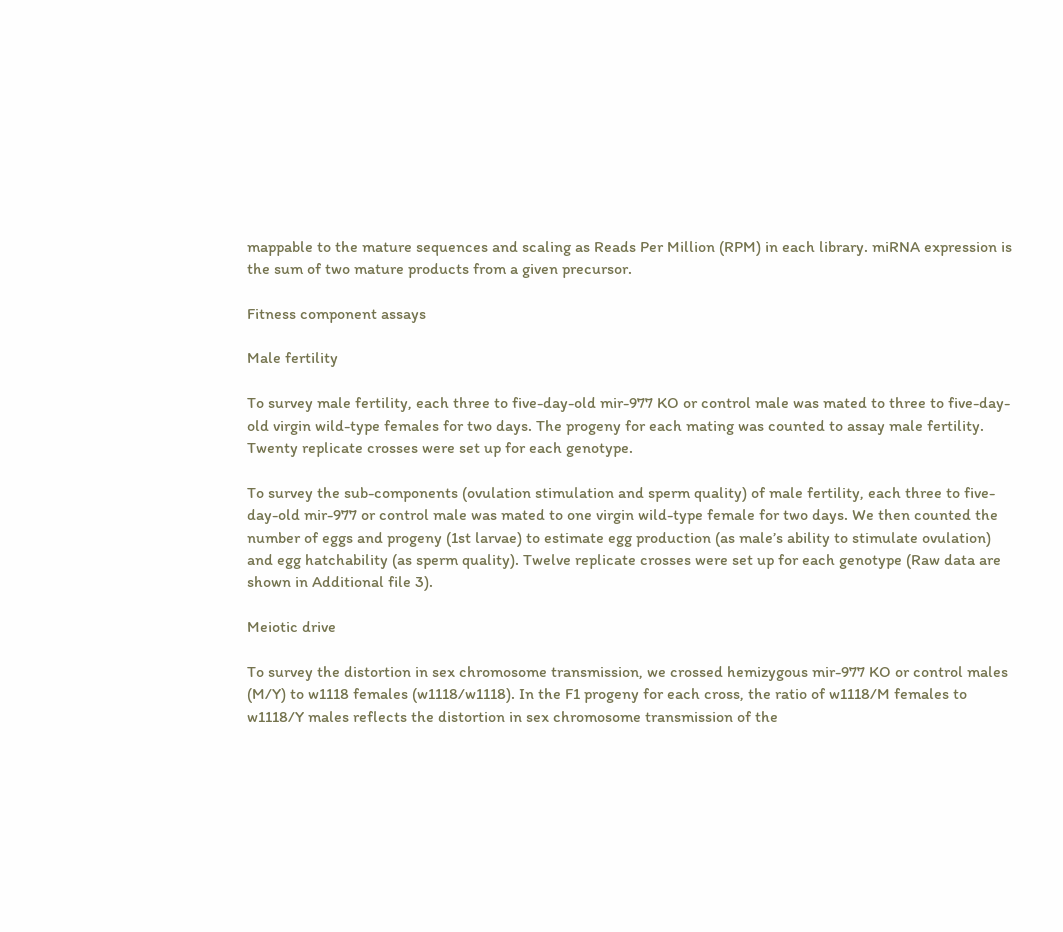mappable to the mature sequences and scaling as Reads Per Million (RPM) in each library. miRNA expression is the sum of two mature products from a given precursor.

Fitness component assays

Male fertility

To survey male fertility, each three to five-day-old mir-977 KO or control male was mated to three to five-day-old virgin wild-type females for two days. The progeny for each mating was counted to assay male fertility. Twenty replicate crosses were set up for each genotype.

To survey the sub-components (ovulation stimulation and sperm quality) of male fertility, each three to five-day-old mir-977 or control male was mated to one virgin wild-type female for two days. We then counted the number of eggs and progeny (1st larvae) to estimate egg production (as male’s ability to stimulate ovulation) and egg hatchability (as sperm quality). Twelve replicate crosses were set up for each genotype (Raw data are shown in Additional file 3).

Meiotic drive

To survey the distortion in sex chromosome transmission, we crossed hemizygous mir-977 KO or control males (M/Y) to w1118 females (w1118/w1118). In the F1 progeny for each cross, the ratio of w1118/M females to w1118/Y males reflects the distortion in sex chromosome transmission of the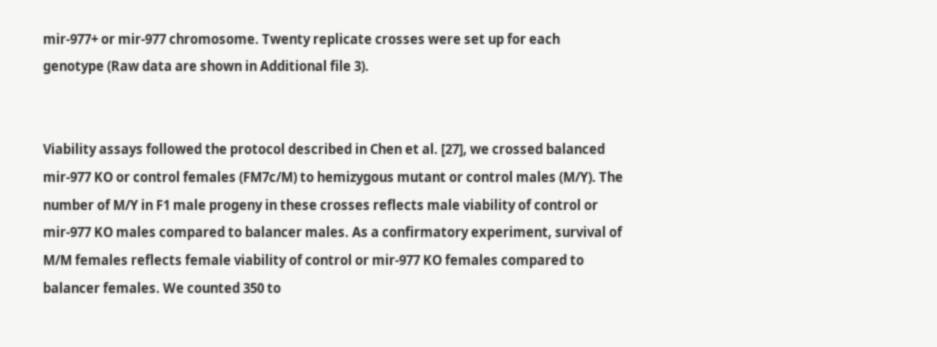mir-977+ or mir-977 chromosome. Twenty replicate crosses were set up for each genotype (Raw data are shown in Additional file 3).


Viability assays followed the protocol described in Chen et al. [27], we crossed balanced mir-977 KO or control females (FM7c/M) to hemizygous mutant or control males (M/Y). The number of M/Y in F1 male progeny in these crosses reflects male viability of control or mir-977 KO males compared to balancer males. As a confirmatory experiment, survival of M/M females reflects female viability of control or mir-977 KO females compared to balancer females. We counted 350 to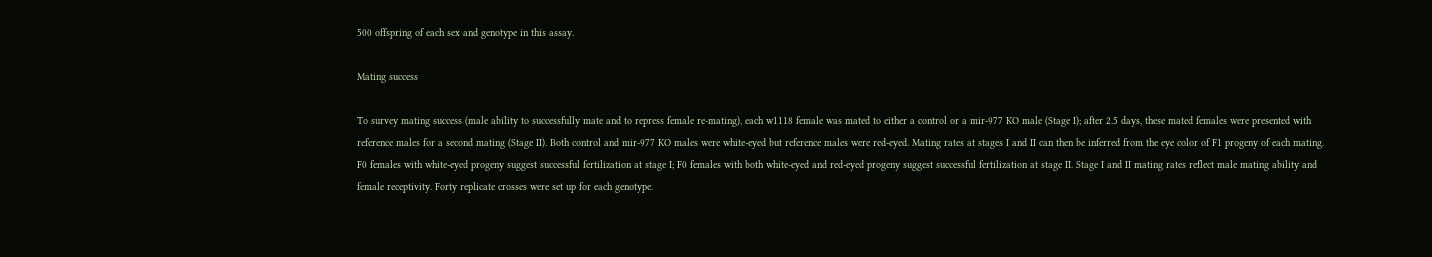500 offspring of each sex and genotype in this assay.

Mating success

To survey mating success (male ability to successfully mate and to repress female re-mating), each w1118 female was mated to either a control or a mir-977 KO male (Stage I); after 2.5 days, these mated females were presented with reference males for a second mating (Stage II). Both control and mir-977 KO males were white-eyed but reference males were red-eyed. Mating rates at stages I and II can then be inferred from the eye color of F1 progeny of each mating. F0 females with white-eyed progeny suggest successful fertilization at stage I; F0 females with both white-eyed and red-eyed progeny suggest successful fertilization at stage II. Stage I and II mating rates reflect male mating ability and female receptivity. Forty replicate crosses were set up for each genotype.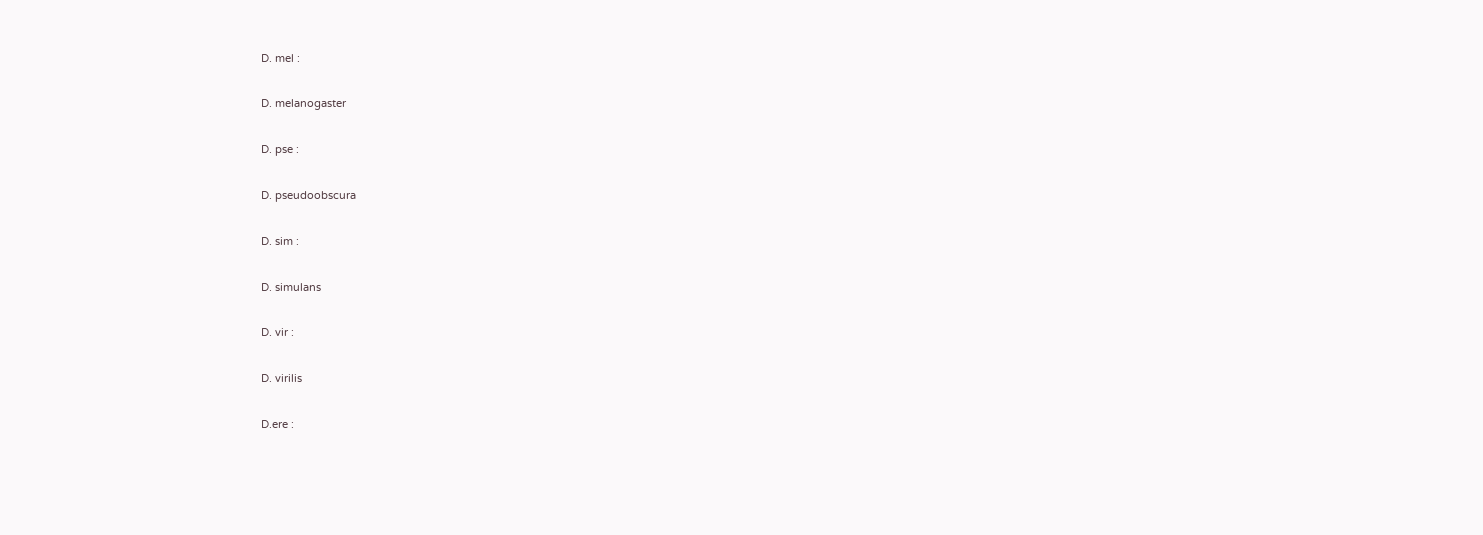D. mel :

D. melanogaster

D. pse :

D. pseudoobscura

D. sim :

D. simulans

D. vir :

D. virilis

D.ere :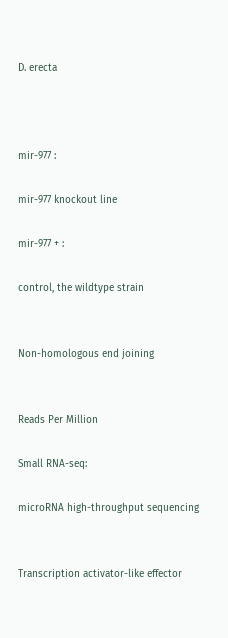D. erecta



mir-977 :

mir-977 knockout line

mir-977 + :

control, the wildtype strain


Non-homologous end joining


Reads Per Million

Small RNA-seq:

microRNA high-throughput sequencing


Transcription activator-like effector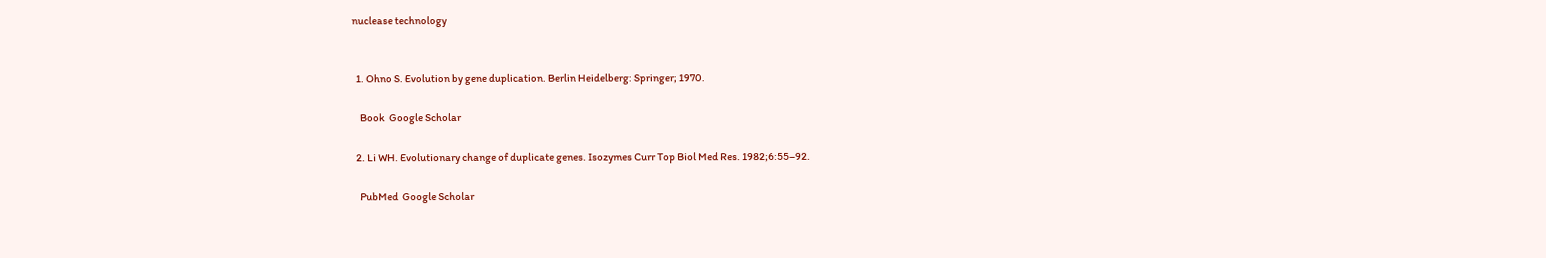nuclease technology


  1. Ohno S. Evolution by gene duplication. Berlin Heidelberg: Springer; 1970.

    Book  Google Scholar

  2. Li WH. Evolutionary change of duplicate genes. Isozymes Curr Top Biol Med Res. 1982;6:55–92.

    PubMed  Google Scholar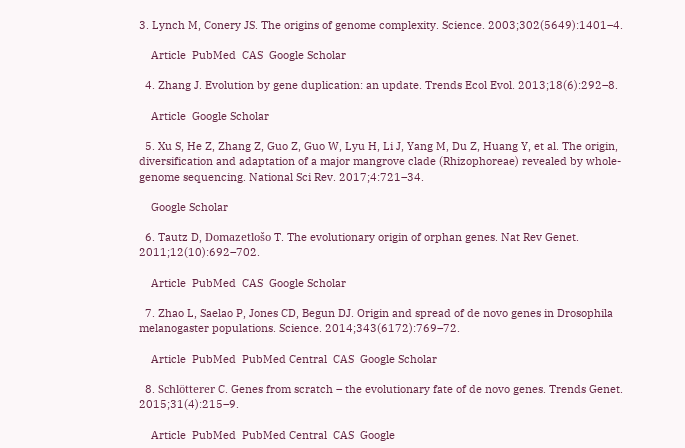3. Lynch M, Conery JS. The origins of genome complexity. Science. 2003;302(5649):1401–4.

    Article  PubMed  CAS  Google Scholar

  4. Zhang J. Evolution by gene duplication: an update. Trends Ecol Evol. 2013;18(6):292–8.

    Article  Google Scholar

  5. Xu S, He Z, Zhang Z, Guo Z, Guo W, Lyu H, Li J, Yang M, Du Z, Huang Y, et al. The origin, diversification and adaptation of a major mangrove clade (Rhizophoreae) revealed by whole-genome sequencing. National Sci Rev. 2017;4:721–34.

    Google Scholar

  6. Tautz D, Domazetlošo T. The evolutionary origin of orphan genes. Nat Rev Genet. 2011;12(10):692–702.

    Article  PubMed  CAS  Google Scholar

  7. Zhao L, Saelao P, Jones CD, Begun DJ. Origin and spread of de novo genes in Drosophila melanogaster populations. Science. 2014;343(6172):769–72.

    Article  PubMed  PubMed Central  CAS  Google Scholar

  8. Schlötterer C. Genes from scratch – the evolutionary fate of de novo genes. Trends Genet. 2015;31(4):215–9.

    Article  PubMed  PubMed Central  CAS  Google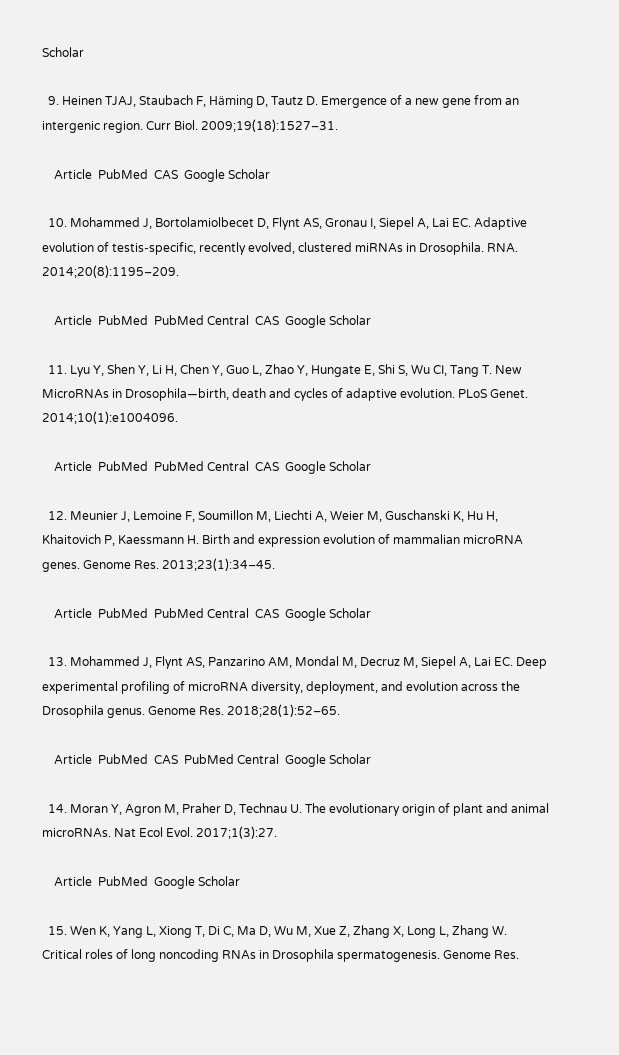Scholar

  9. Heinen TJAJ, Staubach F, Häming D, Tautz D. Emergence of a new gene from an intergenic region. Curr Biol. 2009;19(18):1527–31.

    Article  PubMed  CAS  Google Scholar

  10. Mohammed J, Bortolamiolbecet D, Flynt AS, Gronau I, Siepel A, Lai EC. Adaptive evolution of testis-specific, recently evolved, clustered miRNAs in Drosophila. RNA. 2014;20(8):1195–209.

    Article  PubMed  PubMed Central  CAS  Google Scholar

  11. Lyu Y, Shen Y, Li H, Chen Y, Guo L, Zhao Y, Hungate E, Shi S, Wu CI, Tang T. New MicroRNAs in Drosophila—birth, death and cycles of adaptive evolution. PLoS Genet. 2014;10(1):e1004096.

    Article  PubMed  PubMed Central  CAS  Google Scholar

  12. Meunier J, Lemoine F, Soumillon M, Liechti A, Weier M, Guschanski K, Hu H, Khaitovich P, Kaessmann H. Birth and expression evolution of mammalian microRNA genes. Genome Res. 2013;23(1):34–45.

    Article  PubMed  PubMed Central  CAS  Google Scholar

  13. Mohammed J, Flynt AS, Panzarino AM, Mondal M, Decruz M, Siepel A, Lai EC. Deep experimental profiling of microRNA diversity, deployment, and evolution across the Drosophila genus. Genome Res. 2018;28(1):52–65.

    Article  PubMed  CAS  PubMed Central  Google Scholar

  14. Moran Y, Agron M, Praher D, Technau U. The evolutionary origin of plant and animal microRNAs. Nat Ecol Evol. 2017;1(3):27.

    Article  PubMed  Google Scholar

  15. Wen K, Yang L, Xiong T, Di C, Ma D, Wu M, Xue Z, Zhang X, Long L, Zhang W. Critical roles of long noncoding RNAs in Drosophila spermatogenesis. Genome Res.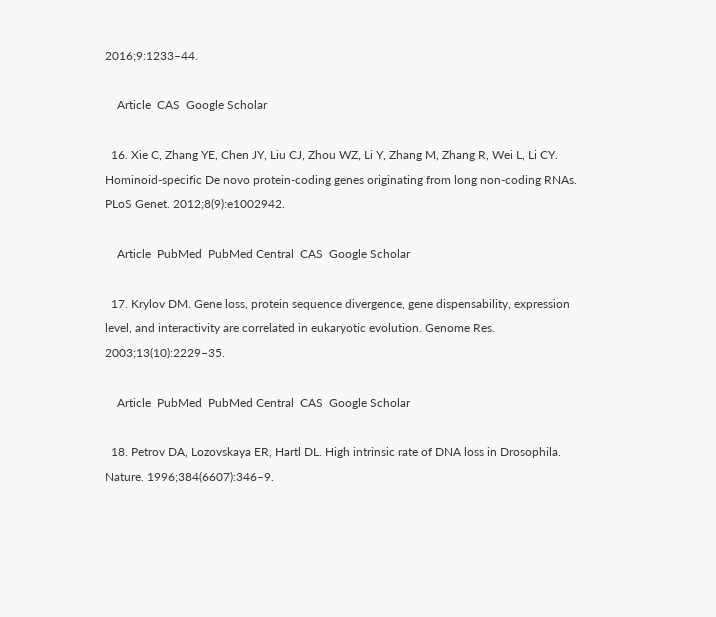2016;9:1233–44.

    Article  CAS  Google Scholar

  16. Xie C, Zhang YE, Chen JY, Liu CJ, Zhou WZ, Li Y, Zhang M, Zhang R, Wei L, Li CY. Hominoid-specific De novo protein-coding genes originating from long non-coding RNAs. PLoS Genet. 2012;8(9):e1002942.

    Article  PubMed  PubMed Central  CAS  Google Scholar

  17. Krylov DM. Gene loss, protein sequence divergence, gene dispensability, expression level, and interactivity are correlated in eukaryotic evolution. Genome Res. 2003;13(10):2229–35.

    Article  PubMed  PubMed Central  CAS  Google Scholar

  18. Petrov DA, Lozovskaya ER, Hartl DL. High intrinsic rate of DNA loss in Drosophila. Nature. 1996;384(6607):346–9.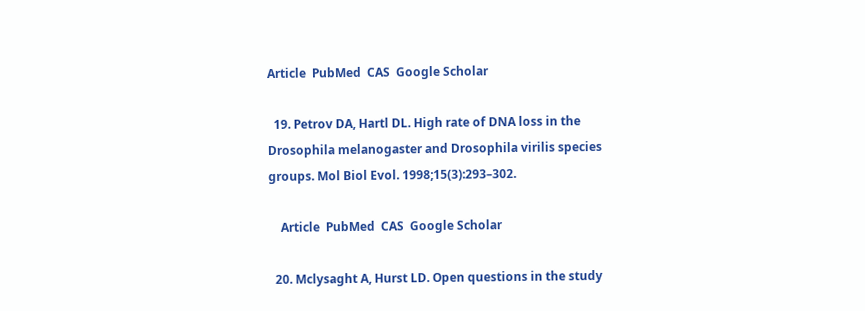Article  PubMed  CAS  Google Scholar

  19. Petrov DA, Hartl DL. High rate of DNA loss in the Drosophila melanogaster and Drosophila virilis species groups. Mol Biol Evol. 1998;15(3):293–302.

    Article  PubMed  CAS  Google Scholar

  20. Mclysaght A, Hurst LD. Open questions in the study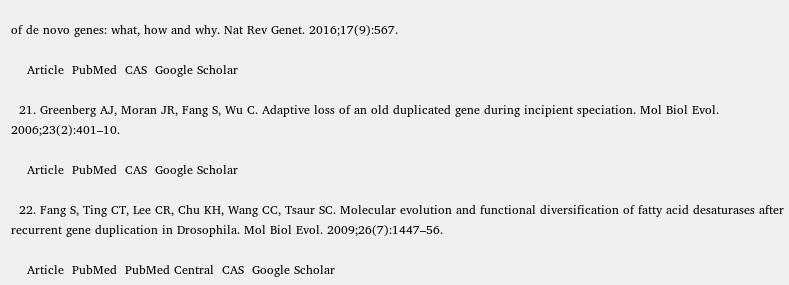of de novo genes: what, how and why. Nat Rev Genet. 2016;17(9):567.

    Article  PubMed  CAS  Google Scholar

  21. Greenberg AJ, Moran JR, Fang S, Wu C. Adaptive loss of an old duplicated gene during incipient speciation. Mol Biol Evol. 2006;23(2):401–10.

    Article  PubMed  CAS  Google Scholar

  22. Fang S, Ting CT, Lee CR, Chu KH, Wang CC, Tsaur SC. Molecular evolution and functional diversification of fatty acid desaturases after recurrent gene duplication in Drosophila. Mol Biol Evol. 2009;26(7):1447–56.

    Article  PubMed  PubMed Central  CAS  Google Scholar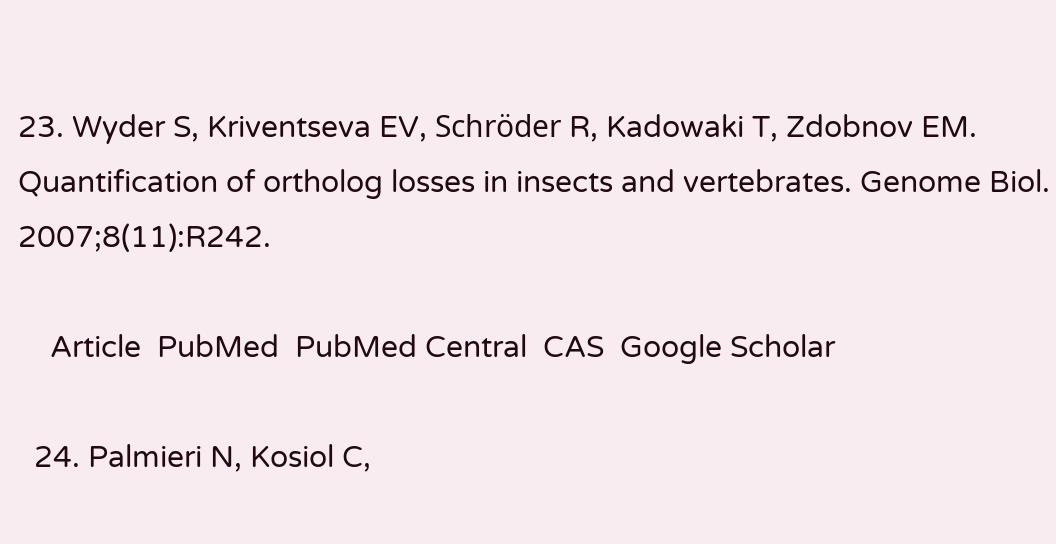23. Wyder S, Kriventseva EV, Schröder R, Kadowaki T, Zdobnov EM. Quantification of ortholog losses in insects and vertebrates. Genome Biol. 2007;8(11):R242.

    Article  PubMed  PubMed Central  CAS  Google Scholar

  24. Palmieri N, Kosiol C,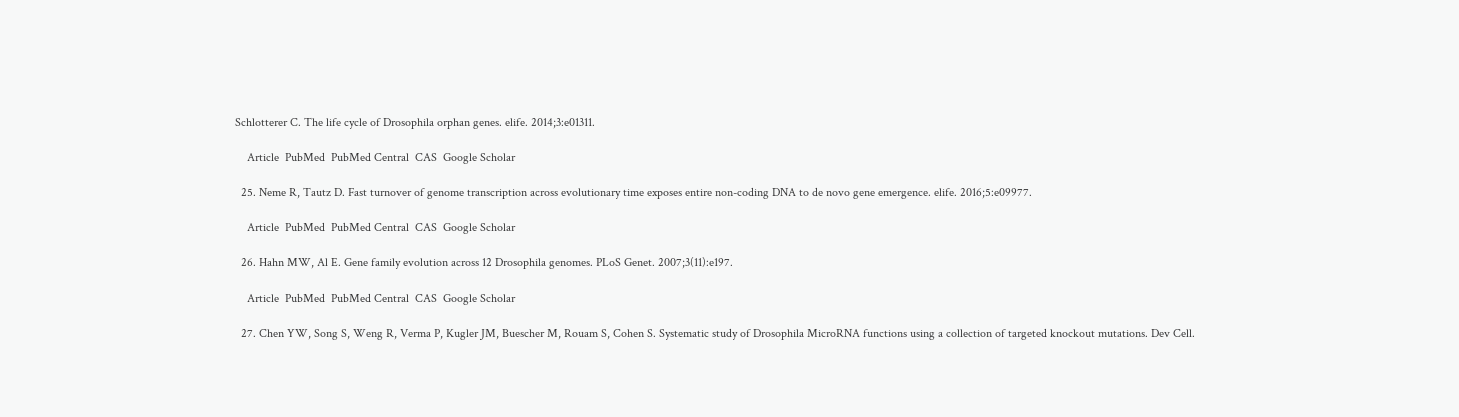Schlotterer C. The life cycle of Drosophila orphan genes. elife. 2014;3:e01311.

    Article  PubMed  PubMed Central  CAS  Google Scholar

  25. Neme R, Tautz D. Fast turnover of genome transcription across evolutionary time exposes entire non-coding DNA to de novo gene emergence. elife. 2016;5:e09977.

    Article  PubMed  PubMed Central  CAS  Google Scholar

  26. Hahn MW, Al E. Gene family evolution across 12 Drosophila genomes. PLoS Genet. 2007;3(11):e197.

    Article  PubMed  PubMed Central  CAS  Google Scholar

  27. Chen YW, Song S, Weng R, Verma P, Kugler JM, Buescher M, Rouam S, Cohen S. Systematic study of Drosophila MicroRNA functions using a collection of targeted knockout mutations. Dev Cell.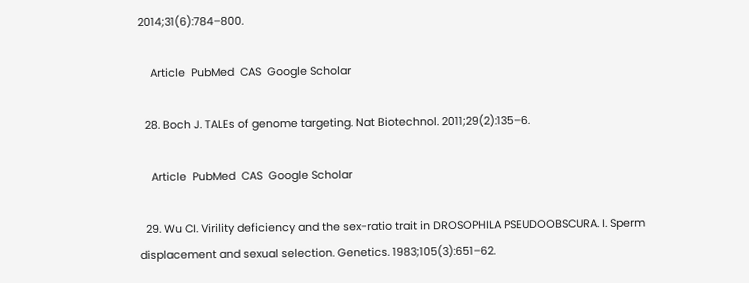2014;31(6):784–800.

    Article  PubMed  CAS  Google Scholar

  28. Boch J. TALEs of genome targeting. Nat Biotechnol. 2011;29(2):135–6.

    Article  PubMed  CAS  Google Scholar

  29. Wu CI. Virility deficiency and the sex-ratio trait in DROSOPHILA PSEUDOOBSCURA. I. Sperm displacement and sexual selection. Genetics. 1983;105(3):651–62.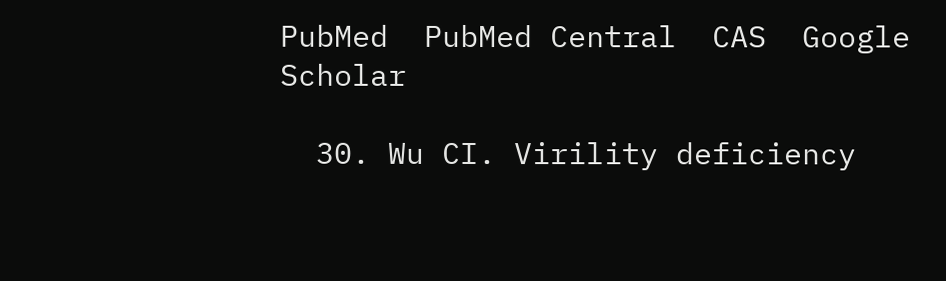PubMed  PubMed Central  CAS  Google Scholar

  30. Wu CI. Virility deficiency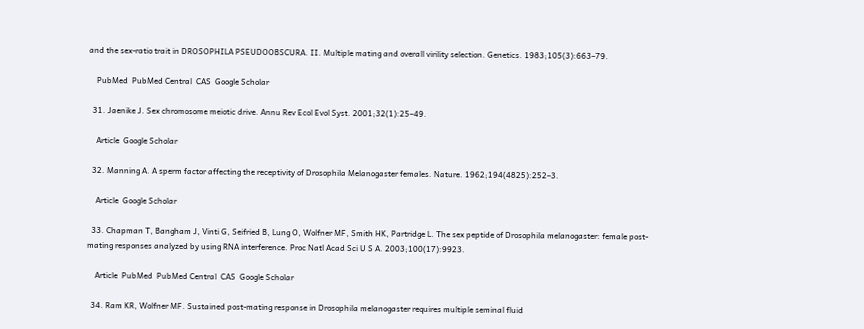and the sex-ratio trait in DROSOPHILA PSEUDOOBSCURA. II. Multiple mating and overall virility selection. Genetics. 1983;105(3):663–79.

    PubMed  PubMed Central  CAS  Google Scholar

  31. Jaenike J. Sex chromosome meiotic drive. Annu Rev Ecol Evol Syst. 2001;32(1):25–49.

    Article  Google Scholar

  32. Manning A. A sperm factor affecting the receptivity of Drosophila Melanogaster females. Nature. 1962;194(4825):252–3.

    Article  Google Scholar

  33. Chapman T, Bangham J, Vinti G, Seifried B, Lung O, Wolfner MF, Smith HK, Partridge L. The sex peptide of Drosophila melanogaster: female post-mating responses analyzed by using RNA interference. Proc Natl Acad Sci U S A. 2003;100(17):9923.

    Article  PubMed  PubMed Central  CAS  Google Scholar

  34. Ram KR, Wolfner MF. Sustained post-mating response in Drosophila melanogaster requires multiple seminal fluid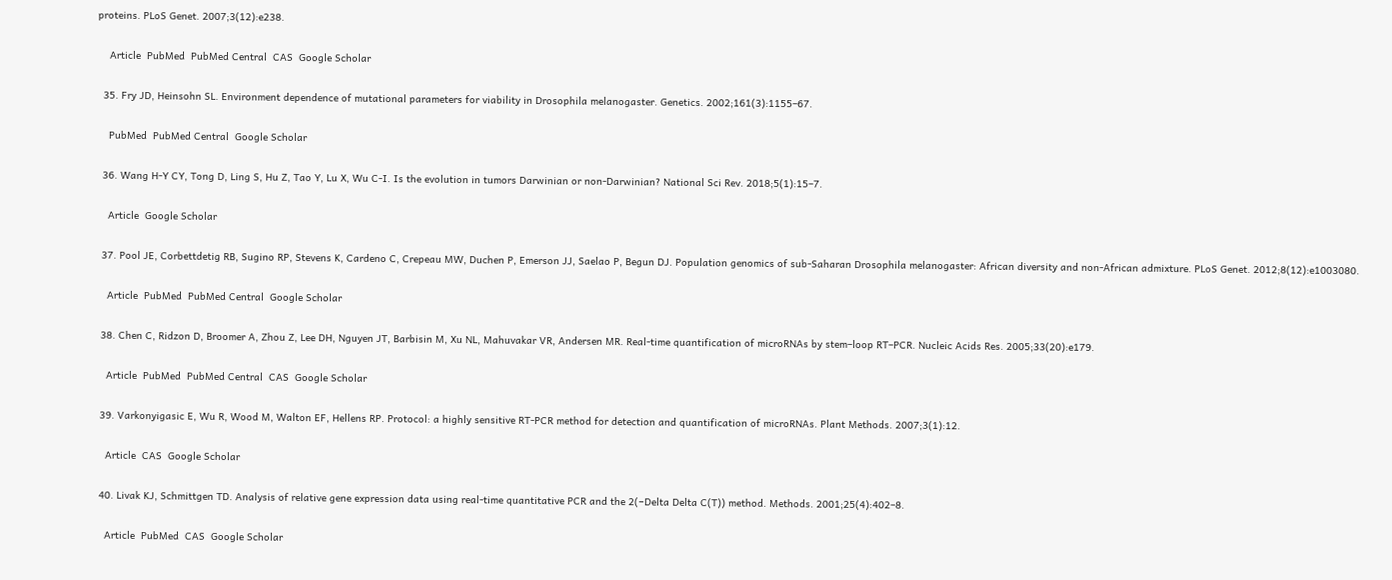proteins. PLoS Genet. 2007;3(12):e238.

    Article  PubMed  PubMed Central  CAS  Google Scholar

  35. Fry JD, Heinsohn SL. Environment dependence of mutational parameters for viability in Drosophila melanogaster. Genetics. 2002;161(3):1155–67.

    PubMed  PubMed Central  Google Scholar

  36. Wang H-Y CY, Tong D, Ling S, Hu Z, Tao Y, Lu X, Wu C-I. Is the evolution in tumors Darwinian or non-Darwinian? National Sci Rev. 2018;5(1):15–7.

    Article  Google Scholar

  37. Pool JE, Corbettdetig RB, Sugino RP, Stevens K, Cardeno C, Crepeau MW, Duchen P, Emerson JJ, Saelao P, Begun DJ. Population genomics of sub-Saharan Drosophila melanogaster: African diversity and non-African admixture. PLoS Genet. 2012;8(12):e1003080.

    Article  PubMed  PubMed Central  Google Scholar

  38. Chen C, Ridzon D, Broomer A, Zhou Z, Lee DH, Nguyen JT, Barbisin M, Xu NL, Mahuvakar VR, Andersen MR. Real-time quantification of microRNAs by stem–loop RT–PCR. Nucleic Acids Res. 2005;33(20):e179.

    Article  PubMed  PubMed Central  CAS  Google Scholar

  39. Varkonyigasic E, Wu R, Wood M, Walton EF, Hellens RP. Protocol: a highly sensitive RT-PCR method for detection and quantification of microRNAs. Plant Methods. 2007;3(1):12.

    Article  CAS  Google Scholar

  40. Livak KJ, Schmittgen TD. Analysis of relative gene expression data using real-time quantitative PCR and the 2(−Delta Delta C(T)) method. Methods. 2001;25(4):402–8.

    Article  PubMed  CAS  Google Scholar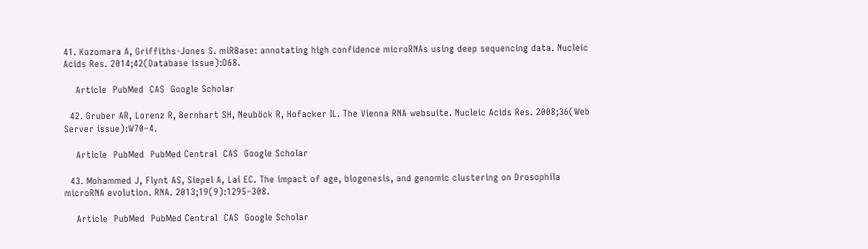41. Kozomara A, Griffiths-Jones S. miRBase: annotating high confidence microRNAs using deep sequencing data. Nucleic Acids Res. 2014;42(Database issue):D68.

    Article  PubMed  CAS  Google Scholar

  42. Gruber AR, Lorenz R, Bernhart SH, Neuböck R, Hofacker IL. The Vienna RNA websuite. Nucleic Acids Res. 2008;36(Web Server issue):W70–4.

    Article  PubMed  PubMed Central  CAS  Google Scholar

  43. Mohammed J, Flynt AS, Siepel A, Lai EC. The impact of age, biogenesis, and genomic clustering on Drosophila microRNA evolution. RNA. 2013;19(9):1295–308.

    Article  PubMed  PubMed Central  CAS  Google Scholar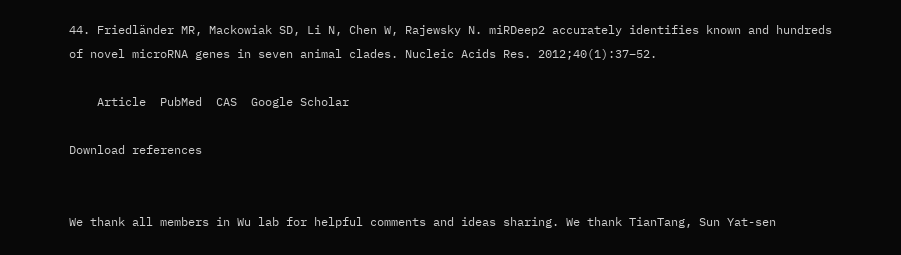44. Friedländer MR, Mackowiak SD, Li N, Chen W, Rajewsky N. miRDeep2 accurately identifies known and hundreds of novel microRNA genes in seven animal clades. Nucleic Acids Res. 2012;40(1):37–52.

    Article  PubMed  CAS  Google Scholar

Download references


We thank all members in Wu lab for helpful comments and ideas sharing. We thank TianTang, Sun Yat-sen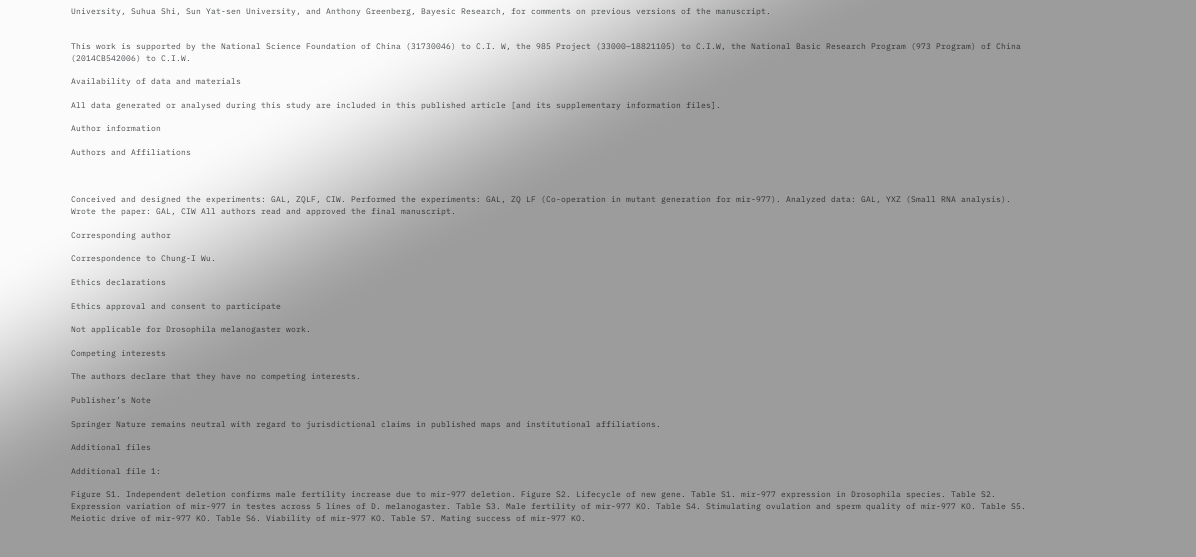University, Suhua Shi, Sun Yat-sen University, and Anthony Greenberg, Bayesic Research, for comments on previous versions of the manuscript.


This work is supported by the National Science Foundation of China (31730046) to C.I. W, the 985 Project (33000–18821105) to C.I.W, the National Basic Research Program (973 Program) of China (2014CB542006) to C.I.W.

Availability of data and materials

All data generated or analysed during this study are included in this published article [and its supplementary information files].

Author information

Authors and Affiliations



Conceived and designed the experiments: GAL, ZQLF, CIW. Performed the experiments: GAL, ZQ LF (Co-operation in mutant generation for mir-977). Analyzed data: GAL, YXZ (Small RNA analysis). Wrote the paper: GAL, CIW All authors read and approved the final manuscript.

Corresponding author

Correspondence to Chung-I Wu.

Ethics declarations

Ethics approval and consent to participate

Not applicable for Drosophila melanogaster work.

Competing interests

The authors declare that they have no competing interests.

Publisher’s Note

Springer Nature remains neutral with regard to jurisdictional claims in published maps and institutional affiliations.

Additional files

Additional file 1:

Figure S1. Independent deletion confirms male fertility increase due to mir-977 deletion. Figure S2. Lifecycle of new gene. Table S1. mir-977 expression in Drosophila species. Table S2. Expression variation of mir-977 in testes across 5 lines of D. melanogaster. Table S3. Male fertility of mir-977 KO. Table S4. Stimulating ovulation and sperm quality of mir-977 KO. Table S5. Meiotic drive of mir-977 KO. Table S6. Viability of mir-977 KO. Table S7. Mating success of mir-977 KO.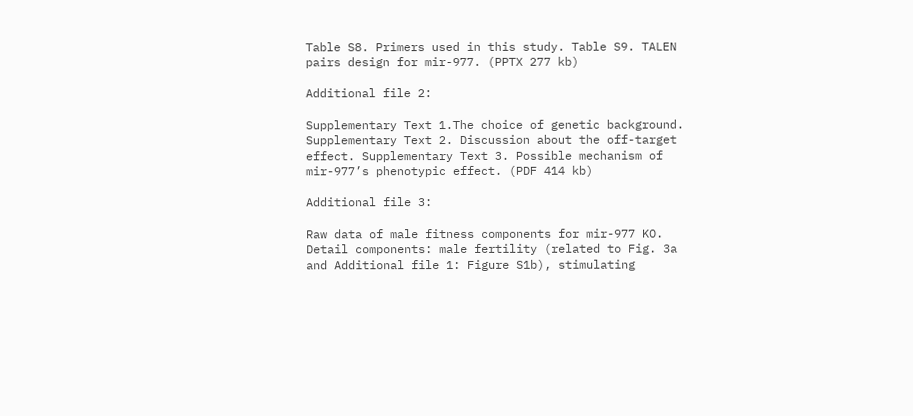Table S8. Primers used in this study. Table S9. TALEN pairs design for mir-977. (PPTX 277 kb)

Additional file 2:

Supplementary Text 1.The choice of genetic background. Supplementary Text 2. Discussion about the off-target effect. Supplementary Text 3. Possible mechanism of mir-977’s phenotypic effect. (PDF 414 kb)

Additional file 3:

Raw data of male fitness components for mir-977 KO. Detail components: male fertility (related to Fig. 3a and Additional file 1: Figure S1b), stimulating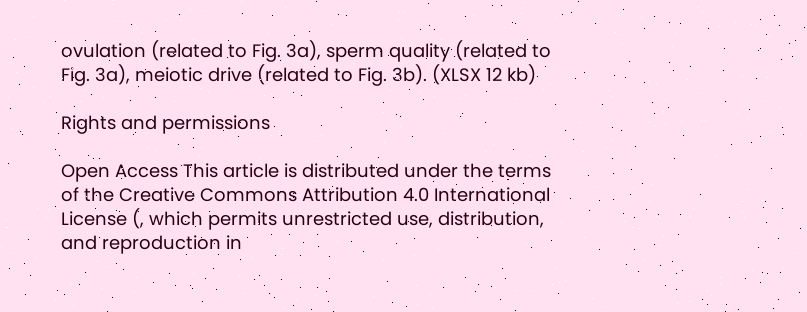ovulation (related to Fig. 3a), sperm quality (related to Fig. 3a), meiotic drive (related to Fig. 3b). (XLSX 12 kb)

Rights and permissions

Open Access This article is distributed under the terms of the Creative Commons Attribution 4.0 International License (, which permits unrestricted use, distribution, and reproduction in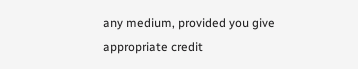any medium, provided you give appropriate credit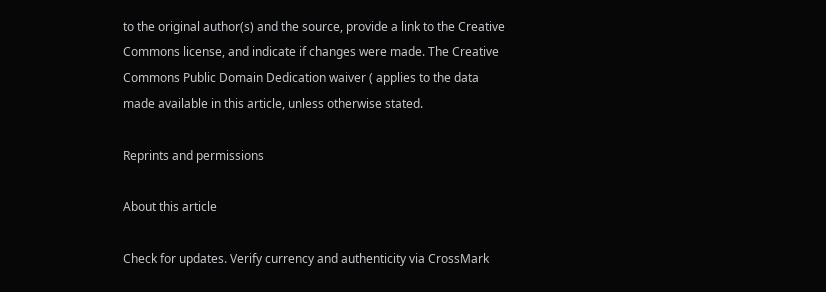to the original author(s) and the source, provide a link to the Creative Commons license, and indicate if changes were made. The Creative Commons Public Domain Dedication waiver ( applies to the data made available in this article, unless otherwise stated.

Reprints and permissions

About this article

Check for updates. Verify currency and authenticity via CrossMark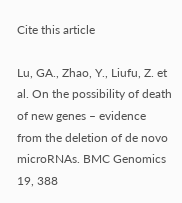Cite this article

Lu, GA., Zhao, Y., Liufu, Z. et al. On the possibility of death of new genes – evidence from the deletion of de novo microRNAs. BMC Genomics 19, 388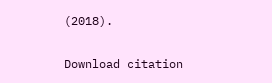(2018).

Download citation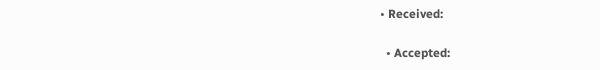• Received:

  • Accepted: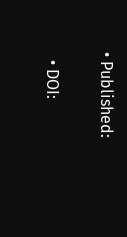• Published:

  • DOI: